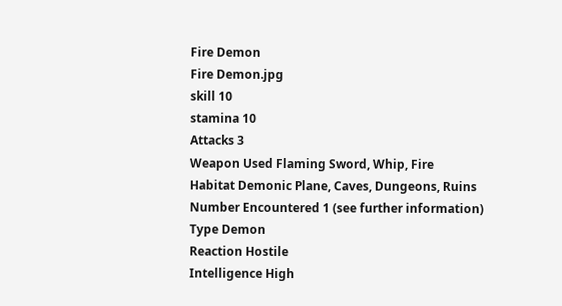Fire Demon
Fire Demon.jpg
skill 10
stamina 10
Attacks 3
Weapon Used Flaming Sword, Whip, Fire
Habitat Demonic Plane, Caves, Dungeons, Ruins
Number Encountered 1 (see further information)
Type Demon
Reaction Hostile
Intelligence High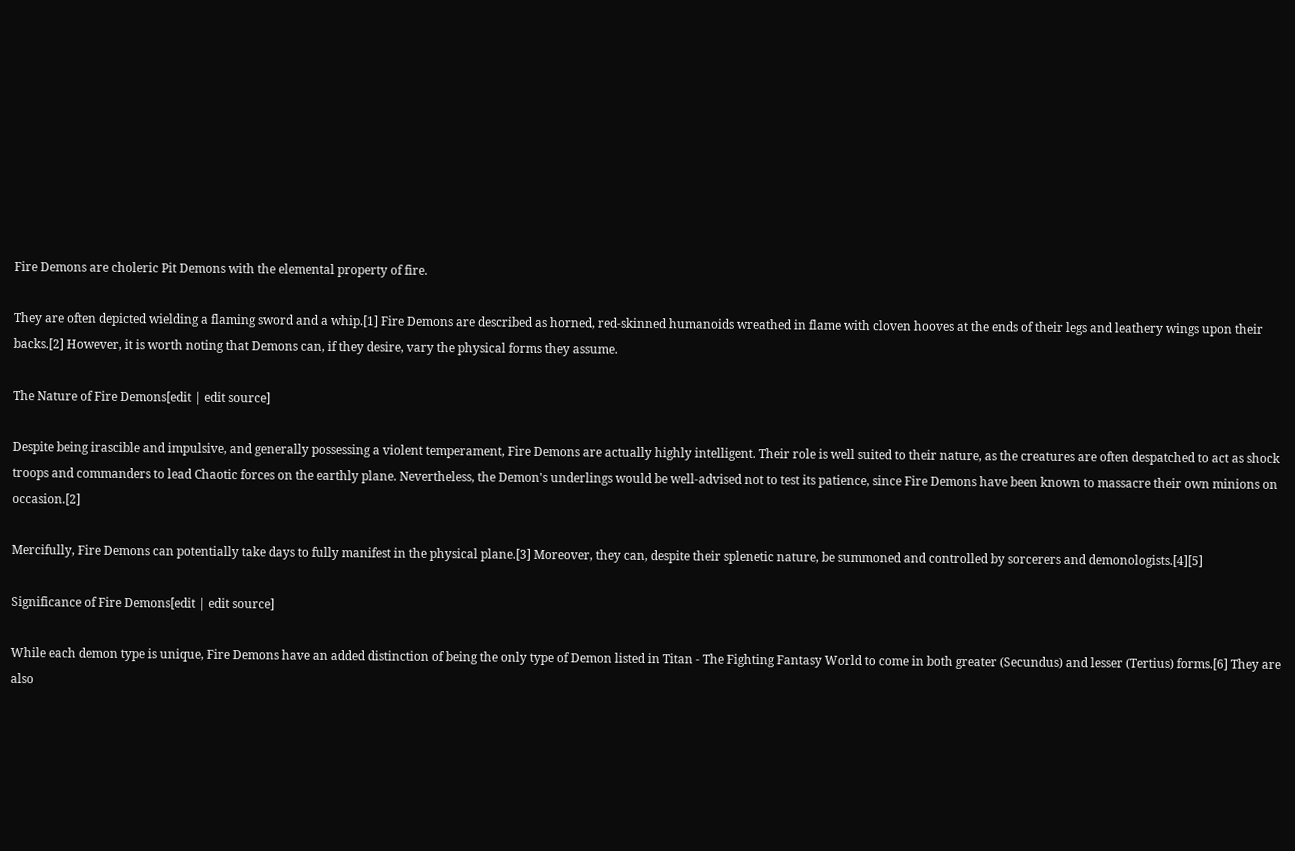Fire Demons are choleric Pit Demons with the elemental property of fire.

They are often depicted wielding a flaming sword and a whip.[1] Fire Demons are described as horned, red-skinned humanoids wreathed in flame with cloven hooves at the ends of their legs and leathery wings upon their backs.[2] However, it is worth noting that Demons can, if they desire, vary the physical forms they assume.

The Nature of Fire Demons[edit | edit source]

Despite being irascible and impulsive, and generally possessing a violent temperament, Fire Demons are actually highly intelligent. Their role is well suited to their nature, as the creatures are often despatched to act as shock troops and commanders to lead Chaotic forces on the earthly plane. Nevertheless, the Demon's underlings would be well-advised not to test its patience, since Fire Demons have been known to massacre their own minions on occasion.[2]

Mercifully, Fire Demons can potentially take days to fully manifest in the physical plane.[3] Moreover, they can, despite their splenetic nature, be summoned and controlled by sorcerers and demonologists.[4][5]

Significance of Fire Demons[edit | edit source]

While each demon type is unique, Fire Demons have an added distinction of being the only type of Demon listed in Titan - The Fighting Fantasy World to come in both greater (Secundus) and lesser (Tertius) forms.[6] They are also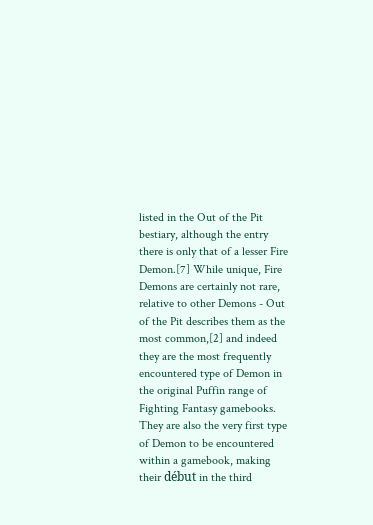listed in the Out of the Pit bestiary, although the entry there is only that of a lesser Fire Demon.[7] While unique, Fire Demons are certainly not rare, relative to other Demons - Out of the Pit describes them as the most common,[2] and indeed they are the most frequently encountered type of Demon in the original Puffin range of Fighting Fantasy gamebooks. They are also the very first type of Demon to be encountered within a gamebook, making their début in the third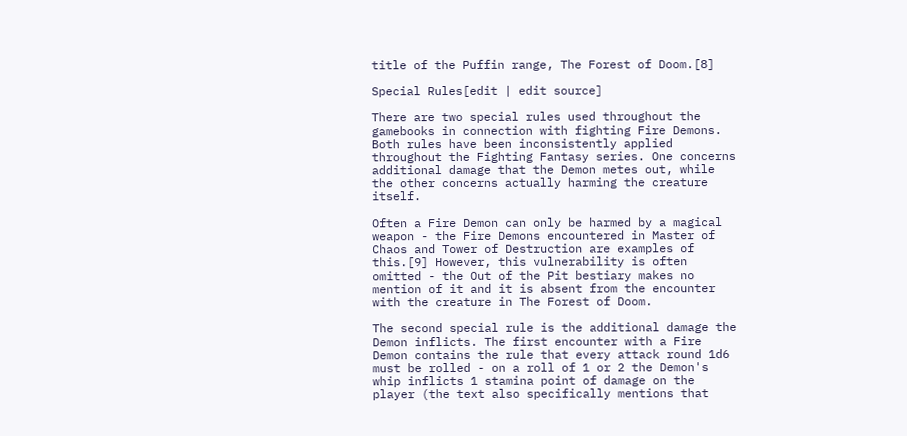title of the Puffin range, The Forest of Doom.[8]

Special Rules[edit | edit source]

There are two special rules used throughout the gamebooks in connection with fighting Fire Demons. Both rules have been inconsistently applied throughout the Fighting Fantasy series. One concerns additional damage that the Demon metes out, while the other concerns actually harming the creature itself.

Often a Fire Demon can only be harmed by a magical weapon - the Fire Demons encountered in Master of Chaos and Tower of Destruction are examples of this.[9] However, this vulnerability is often omitted - the Out of the Pit bestiary makes no mention of it and it is absent from the encounter with the creature in The Forest of Doom.

The second special rule is the additional damage the Demon inflicts. The first encounter with a Fire Demon contains the rule that every attack round 1d6 must be rolled - on a roll of 1 or 2 the Demon's whip inflicts 1 stamina point of damage on the player (the text also specifically mentions that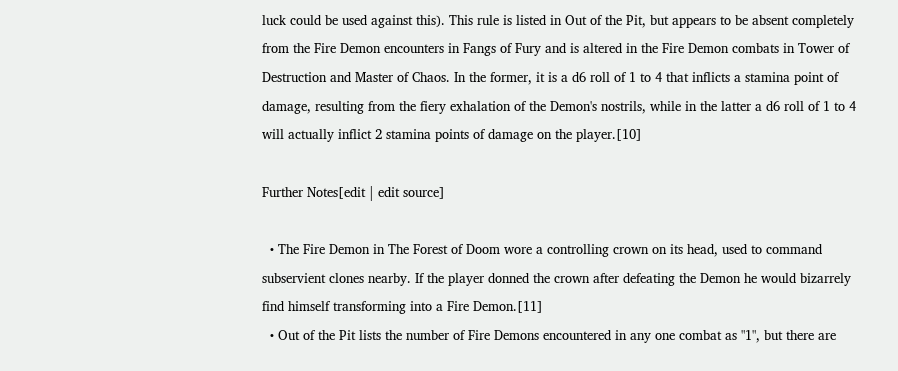luck could be used against this). This rule is listed in Out of the Pit, but appears to be absent completely from the Fire Demon encounters in Fangs of Fury and is altered in the Fire Demon combats in Tower of Destruction and Master of Chaos. In the former, it is a d6 roll of 1 to 4 that inflicts a stamina point of damage, resulting from the fiery exhalation of the Demon's nostrils, while in the latter a d6 roll of 1 to 4 will actually inflict 2 stamina points of damage on the player.[10]

Further Notes[edit | edit source]

  • The Fire Demon in The Forest of Doom wore a controlling crown on its head, used to command subservient clones nearby. If the player donned the crown after defeating the Demon he would bizarrely find himself transforming into a Fire Demon.[11]
  • Out of the Pit lists the number of Fire Demons encountered in any one combat as "1", but there are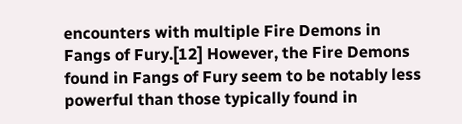encounters with multiple Fire Demons in Fangs of Fury.[12] However, the Fire Demons found in Fangs of Fury seem to be notably less powerful than those typically found in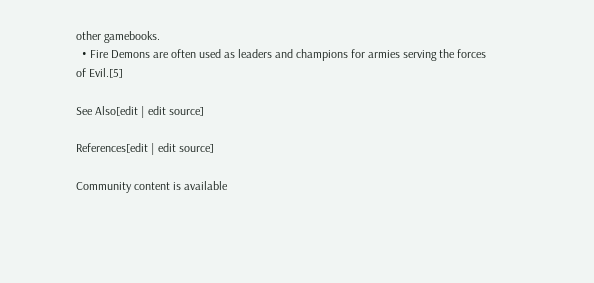other gamebooks.
  • Fire Demons are often used as leaders and champions for armies serving the forces of Evil.[5]

See Also[edit | edit source]

References[edit | edit source]

Community content is available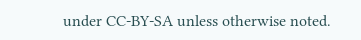under CC-BY-SA unless otherwise noted.